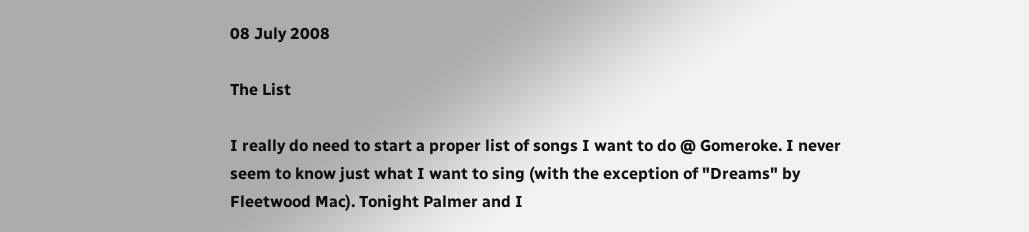08 July 2008

The List

I really do need to start a proper list of songs I want to do @ Gomeroke. I never seem to know just what I want to sing (with the exception of "Dreams" by Fleetwood Mac). Tonight Palmer and I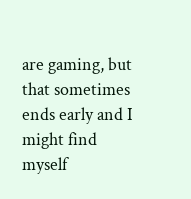are gaming, but that sometimes ends early and I might find myself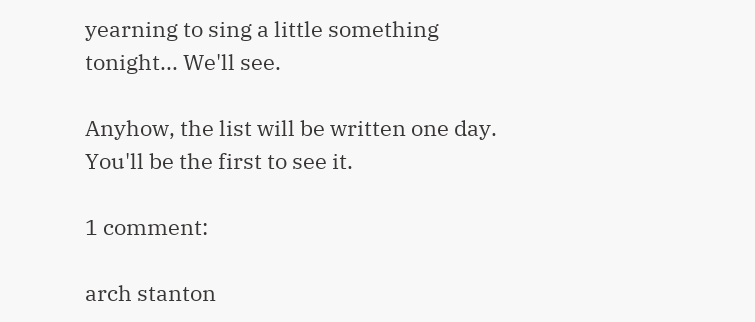yearning to sing a little something tonight... We'll see.

Anyhow, the list will be written one day. You'll be the first to see it.

1 comment:

arch stanton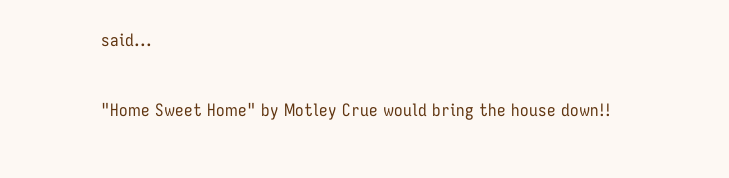said...

"Home Sweet Home" by Motley Crue would bring the house down!!